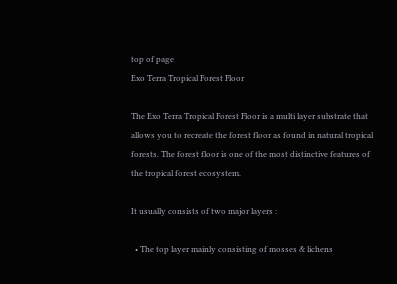top of page
Exo Terra Tropical Forest Floor

The Exo Terra Tropical Forest Floor is a multi layer substrate that allows you to recreate the forest floor as found in natural tropical forests. The forest floor is one of the most distinctive features of the tropical forest ecosystem.

It usually consists of two major layers :

  • The top layer mainly consisting of mosses & lichens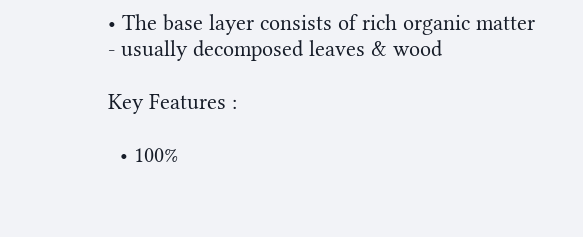• The base layer consists of rich organic matter - usually decomposed leaves & wood

Key Features :

  • 100%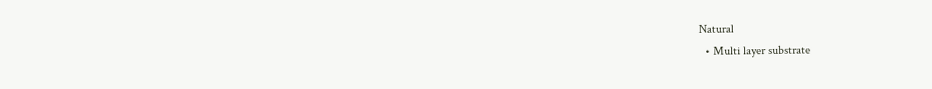Natural
  • Multi layer substrate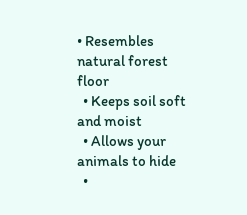• Resembles natural forest floor
  • Keeps soil soft and moist
  • Allows your animals to hide
  •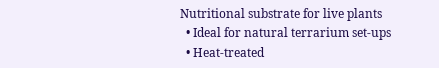Nutritional substrate for live plants
  • Ideal for natural terrarium set-ups
  • Heat-treated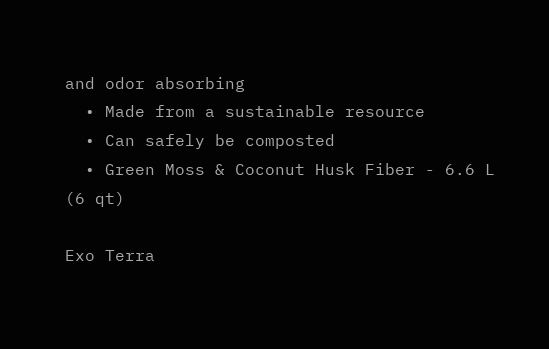and odor absorbing
  • Made from a sustainable resource
  • Can safely be composted
  • Green Moss & Coconut Husk Fiber - 6.6 L (6 qt)

Exo Terra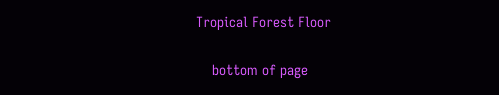Tropical Forest Floor

    bottom of page